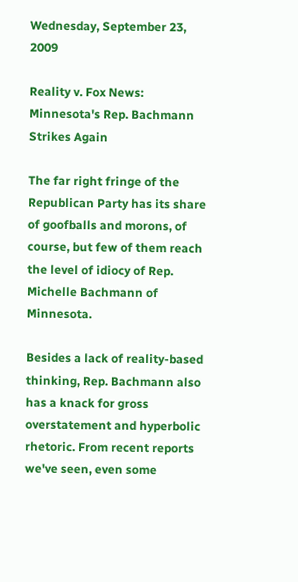Wednesday, September 23, 2009

Reality v. Fox News: Minnesota's Rep. Bachmann Strikes Again

The far right fringe of the Republican Party has its share of goofballs and morons, of course, but few of them reach the level of idiocy of Rep. Michelle Bachmann of Minnesota.

Besides a lack of reality-based thinking, Rep. Bachmann also has a knack for gross overstatement and hyperbolic rhetoric. From recent reports we've seen, even some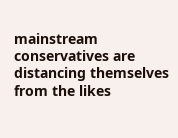mainstream conservatives are distancing themselves from the likes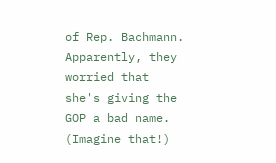of Rep. Bachmann. Apparently, they worried that she's giving the GOP a bad name. (Imagine that!)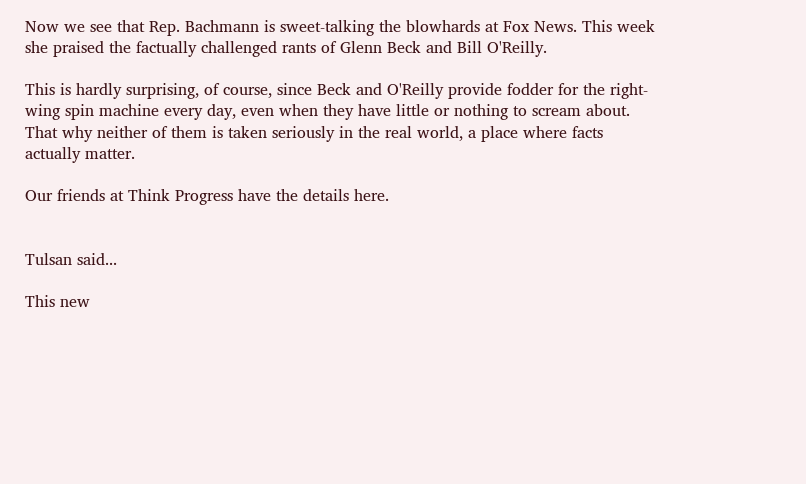Now we see that Rep. Bachmann is sweet-talking the blowhards at Fox News. This week she praised the factually challenged rants of Glenn Beck and Bill O'Reilly.

This is hardly surprising, of course, since Beck and O'Reilly provide fodder for the right-wing spin machine every day, even when they have little or nothing to scream about. That why neither of them is taken seriously in the real world, a place where facts actually matter.

Our friends at Think Progress have the details here.


Tulsan said...

This new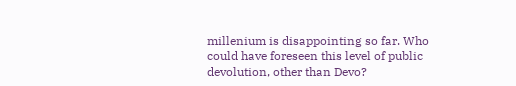millenium is disappointing so far. Who could have foreseen this level of public devolution, other than Devo?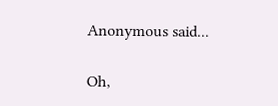Anonymous said...

Oh,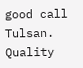good call Tulsan. Quality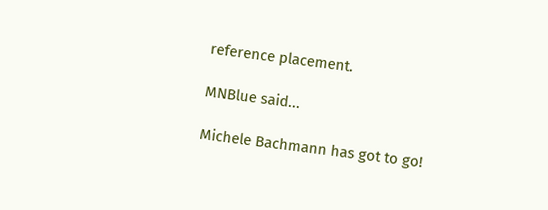reference placement.

MNBlue said...

Michele Bachmann has got to go!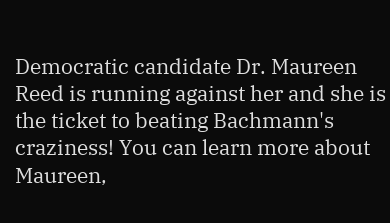Democratic candidate Dr. Maureen Reed is running against her and she is the ticket to beating Bachmann's craziness! You can learn more about Maureen,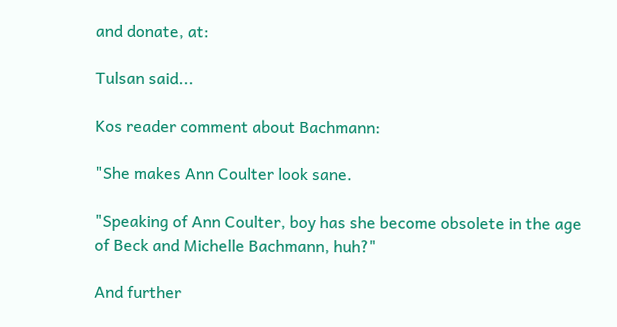and donate, at:

Tulsan said...

Kos reader comment about Bachmann:

"She makes Ann Coulter look sane.

"Speaking of Ann Coulter, boy has she become obsolete in the age of Beck and Michelle Bachmann, huh?"

And further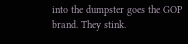into the dumpster goes the GOP brand. They stink.